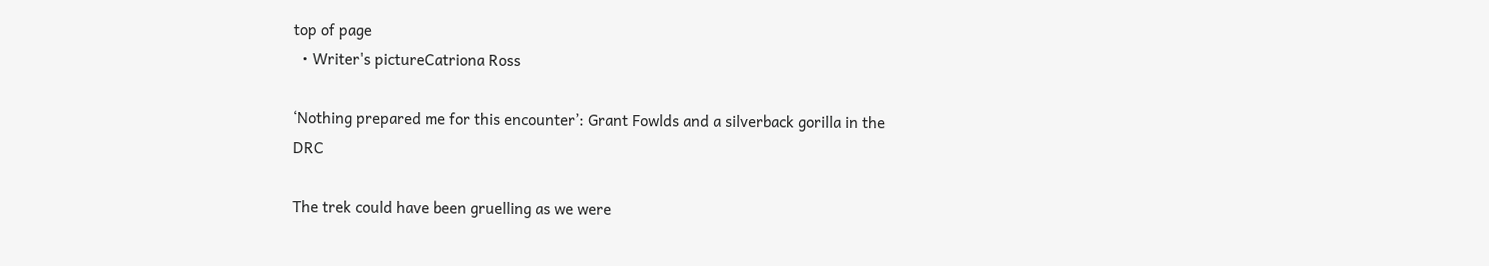top of page
  • Writer's pictureCatriona Ross

‘Nothing prepared me for this encounter’: Grant Fowlds and a silverback gorilla in the DRC

The trek could have been gruelling as we were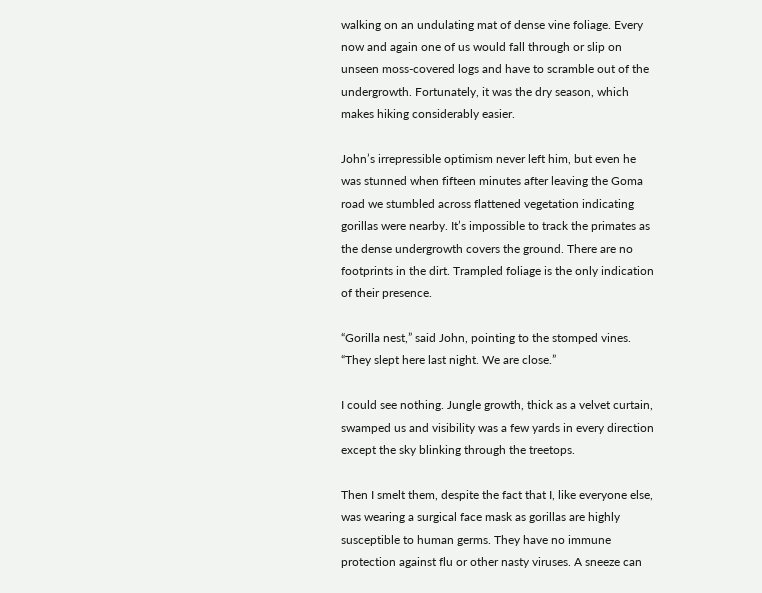walking on an undulating mat of dense vine foliage. Every now and again one of us would fall through or slip on unseen moss-covered logs and have to scramble out of the undergrowth. Fortunately, it was the dry season, which makes hiking considerably easier.

John’s irrepressible optimism never left him, but even he was stunned when fifteen minutes after leaving the Goma road we stumbled across flattened vegetation indicating gorillas were nearby. It’s impossible to track the primates as the dense undergrowth covers the ground. There are no footprints in the dirt. Trampled foliage is the only indication of their presence.

“Gorilla nest,” said John, pointing to the stomped vines. “They slept here last night. We are close.”

I could see nothing. Jungle growth, thick as a velvet curtain, swamped us and visibility was a few yards in every direction except the sky blinking through the treetops.

Then I smelt them, despite the fact that I, like everyone else, was wearing a surgical face mask as gorillas are highly susceptible to human germs. They have no immune protection against flu or other nasty viruses. A sneeze can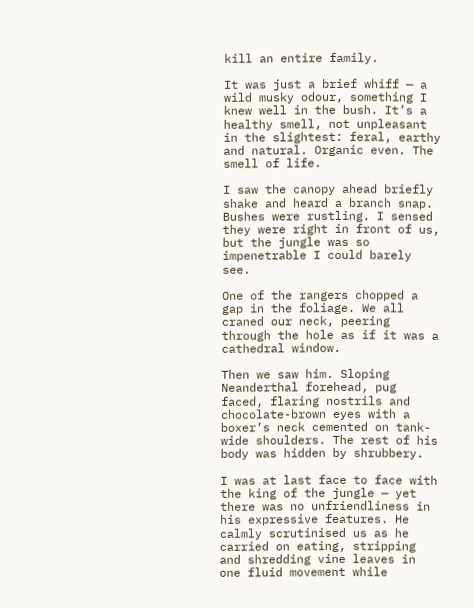kill an entire family.

It was just a brief whiff — a wild musky odour, something I knew well in the bush. It’s a healthy smell, not unpleasant in the slightest: feral, earthy and natural. Organic even. The smell of life.

I saw the canopy ahead briefly shake and heard a branch snap. Bushes were rustling. I sensed they were right in front of us, but the jungle was so impenetrable I could barely see.

One of the rangers chopped a gap in the foliage. We all craned our neck, peering through the hole as if it was a cathedral window.

Then we saw him. Sloping Neanderthal forehead, pug faced, flaring nostrils and chocolate-brown eyes with a boxer’s neck cemented on tank-wide shoulders. The rest of his body was hidden by shrubbery.

I was at last face to face with the king of the jungle — yet there was no unfriendliness in his expressive features. He calmly scrutinised us as he carried on eating, stripping and shredding vine leaves in one fluid movement while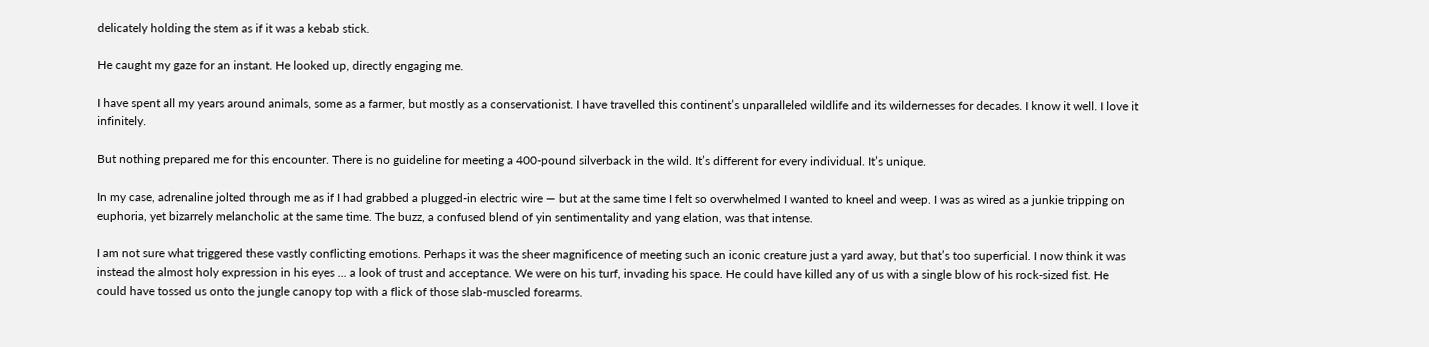delicately holding the stem as if it was a kebab stick.

He caught my gaze for an instant. He looked up, directly engaging me.

I have spent all my years around animals, some as a farmer, but mostly as a conservationist. I have travelled this continent’s unparalleled wildlife and its wildernesses for decades. I know it well. I love it infinitely.

But nothing prepared me for this encounter. There is no guideline for meeting a 400-pound silverback in the wild. It’s different for every individual. It’s unique.

In my case, adrenaline jolted through me as if I had grabbed a plugged-in electric wire — but at the same time I felt so overwhelmed I wanted to kneel and weep. I was as wired as a junkie tripping on euphoria, yet bizarrely melancholic at the same time. The buzz, a confused blend of yin sentimentality and yang elation, was that intense.

I am not sure what triggered these vastly conflicting emotions. Perhaps it was the sheer magnificence of meeting such an iconic creature just a yard away, but that’s too superficial. I now think it was instead the almost holy expression in his eyes ... a look of trust and acceptance. We were on his turf, invading his space. He could have killed any of us with a single blow of his rock-sized fist. He could have tossed us onto the jungle canopy top with a flick of those slab-muscled forearms.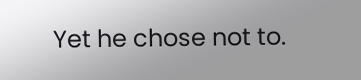Yet he chose not to.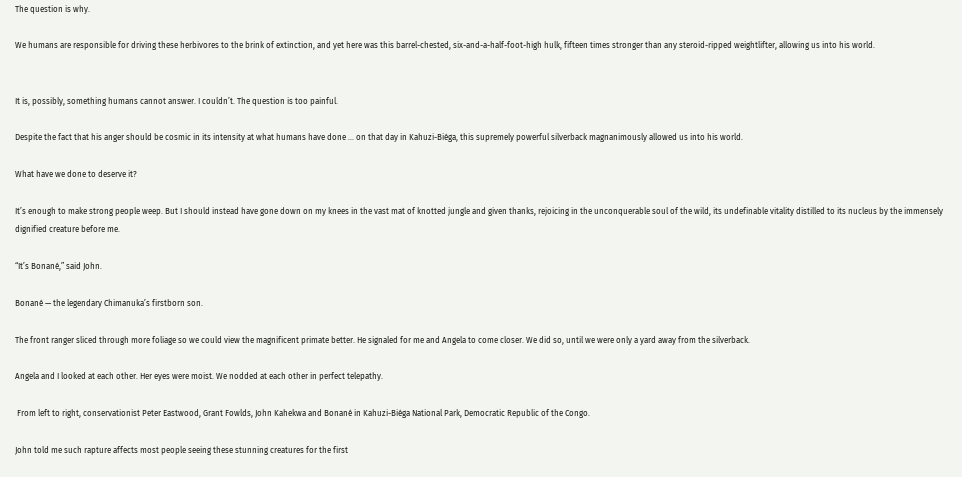The question is why.

We humans are responsible for driving these herbivores to the brink of extinction, and yet here was this barrel-chested, six-and-a-half-foot-high hulk, fifteen times stronger than any steroid-ripped weightlifter, allowing us into his world.


It is, possibly, something humans cannot answer. I couldn’t. The question is too painful.

Despite the fact that his anger should be cosmic in its intensity at what humans have done ... on that day in Kahuzi-Biéga, this supremely powerful silverback magnanimously allowed us into his world.

What have we done to deserve it?

It’s enough to make strong people weep. But I should instead have gone down on my knees in the vast mat of knotted jungle and given thanks, rejoicing in the unconquerable soul of the wild, its undefinable vitality distilled to its nucleus by the immensely dignified creature before me.

“It’s Bonané,” said John.

Bonané — the legendary Chimanuka’s firstborn son.

The front ranger sliced through more foliage so we could view the magnificent primate better. He signaled for me and Angela to come closer. We did so, until we were only a yard away from the silverback.

Angela and I looked at each other. Her eyes were moist. We nodded at each other in perfect telepathy.

 From left to right, conservationist Peter Eastwood, Grant Fowlds, John Kahekwa and Bonané in Kahuzi-Biéga National Park, Democratic Republic of the Congo.

John told me such rapture affects most people seeing these stunning creatures for the first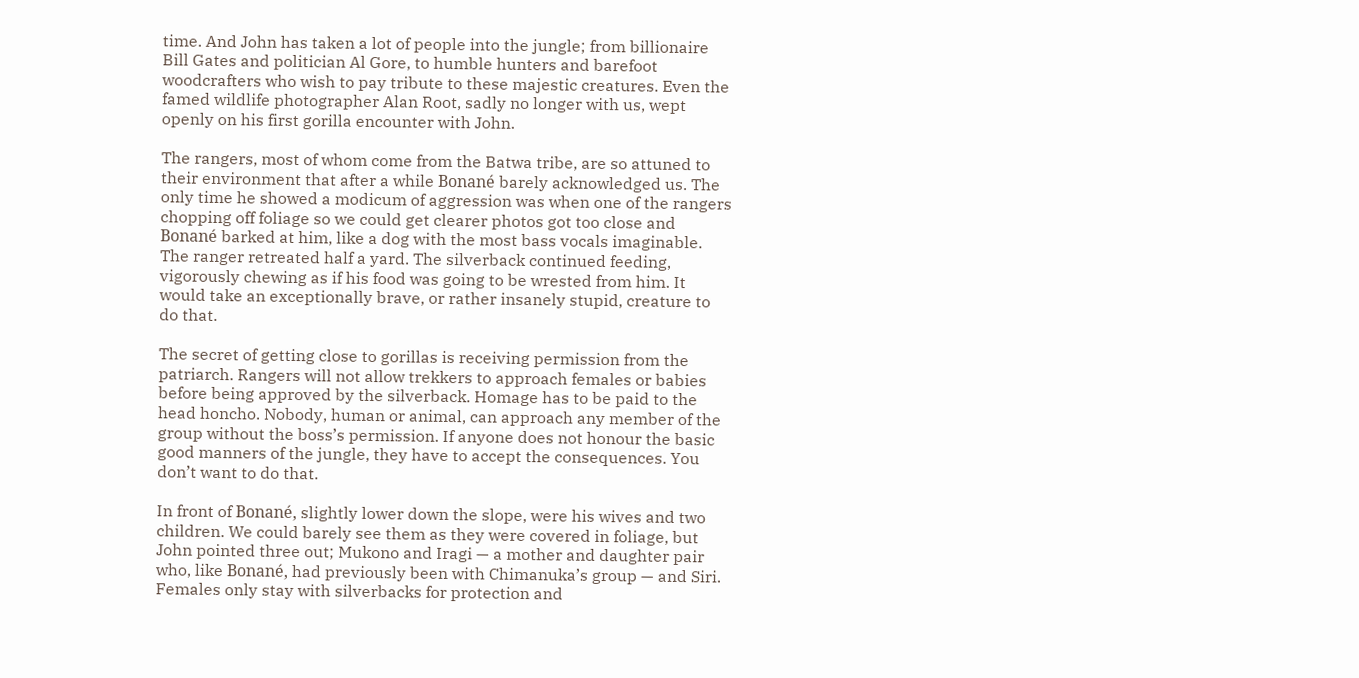time. And John has taken a lot of people into the jungle; from billionaire Bill Gates and politician Al Gore, to humble hunters and barefoot woodcrafters who wish to pay tribute to these majestic creatures. Even the famed wildlife photographer Alan Root, sadly no longer with us, wept openly on his first gorilla encounter with John.

The rangers, most of whom come from the Batwa tribe, are so attuned to their environment that after a while Bonané barely acknowledged us. The only time he showed a modicum of aggression was when one of the rangers chopping off foliage so we could get clearer photos got too close and Bonané barked at him, like a dog with the most bass vocals imaginable. The ranger retreated half a yard. The silverback continued feeding, vigorously chewing as if his food was going to be wrested from him. It would take an exceptionally brave, or rather insanely stupid, creature to do that.

The secret of getting close to gorillas is receiving permission from the patriarch. Rangers will not allow trekkers to approach females or babies before being approved by the silverback. Homage has to be paid to the head honcho. Nobody, human or animal, can approach any member of the group without the boss’s permission. If anyone does not honour the basic good manners of the jungle, they have to accept the consequences. You don’t want to do that.

In front of Bonané, slightly lower down the slope, were his wives and two children. We could barely see them as they were covered in foliage, but John pointed three out; Mukono and Iragi — a mother and daughter pair who, like Bonané, had previously been with Chimanuka’s group — and Siri. Females only stay with silverbacks for protection and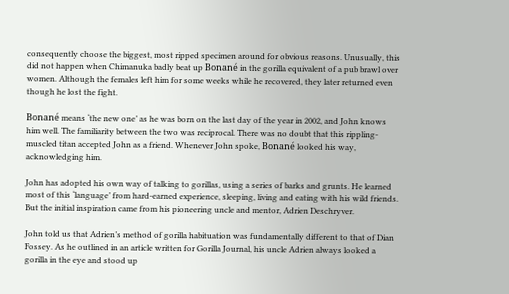consequently choose the biggest, most ripped specimen around for obvious reasons. Unusually, this did not happen when Chimanuka badly beat up Bonané in the gorilla equivalent of a pub brawl over women. Although the females left him for some weeks while he recovered, they later returned even though he lost the fight.

Bonané means ‘the new one’ as he was born on the last day of the year in 2002, and John knows him well. The familiarity between the two was reciprocal. There was no doubt that this rippling-muscled titan accepted John as a friend. Whenever John spoke, Bonané looked his way, acknowledging him.

John has adopted his own way of talking to gorillas, using a series of barks and grunts. He learned most of this ‘language’ from hard-earned experience, sleeping, living and eating with his wild friends. But the initial inspiration came from his pioneering uncle and mentor, Adrien Deschryver.

John told us that Adrien’s method of gorilla habituation was fundamentally different to that of Dian Fossey. As he outlined in an article written for Gorilla Journal, his uncle Adrien always looked a gorilla in the eye and stood up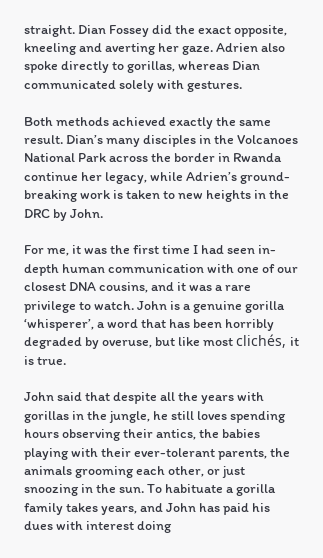straight. Dian Fossey did the exact opposite, kneeling and averting her gaze. Adrien also spoke directly to gorillas, whereas Dian communicated solely with gestures.

Both methods achieved exactly the same result. Dian’s many disciples in the Volcanoes National Park across the border in Rwanda continue her legacy, while Adrien’s ground-breaking work is taken to new heights in the DRC by John.

For me, it was the first time I had seen in-depth human communication with one of our closest DNA cousins, and it was a rare privilege to watch. John is a genuine gorilla ‘whisperer’, a word that has been horribly degraded by overuse, but like most clichés, it is true.

John said that despite all the years with gorillas in the jungle, he still loves spending hours observing their antics, the babies playing with their ever-tolerant parents, the animals grooming each other, or just snoozing in the sun. To habituate a gorilla family takes years, and John has paid his dues with interest doing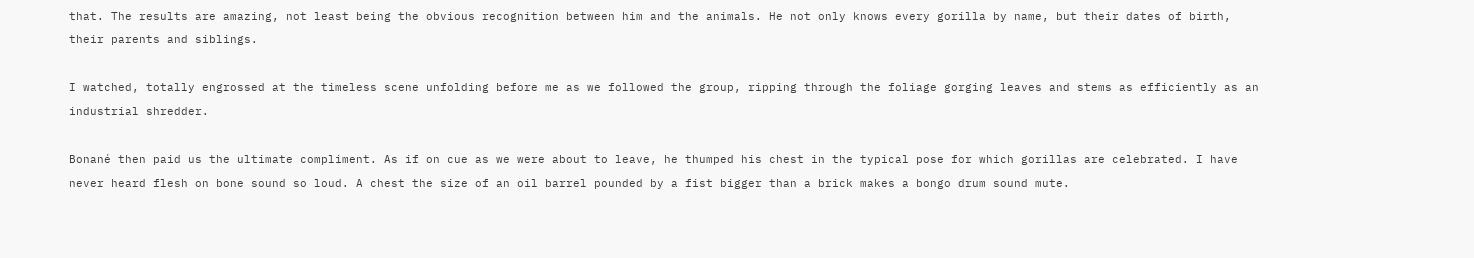that. The results are amazing, not least being the obvious recognition between him and the animals. He not only knows every gorilla by name, but their dates of birth, their parents and siblings.

I watched, totally engrossed at the timeless scene unfolding before me as we followed the group, ripping through the foliage gorging leaves and stems as efficiently as an industrial shredder.

Bonané then paid us the ultimate compliment. As if on cue as we were about to leave, he thumped his chest in the typical pose for which gorillas are celebrated. I have never heard flesh on bone sound so loud. A chest the size of an oil barrel pounded by a fist bigger than a brick makes a bongo drum sound mute.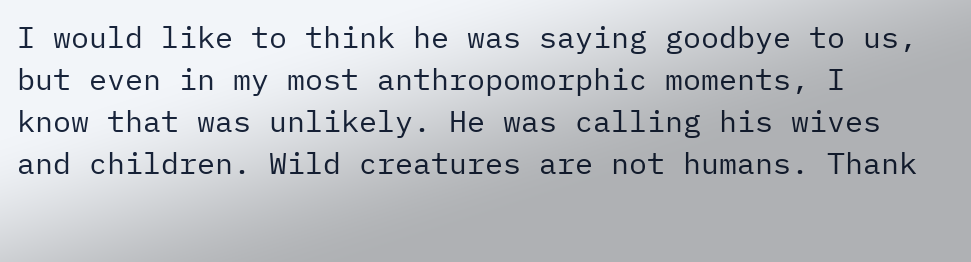I would like to think he was saying goodbye to us, but even in my most anthropomorphic moments, I know that was unlikely. He was calling his wives and children. Wild creatures are not humans. Thank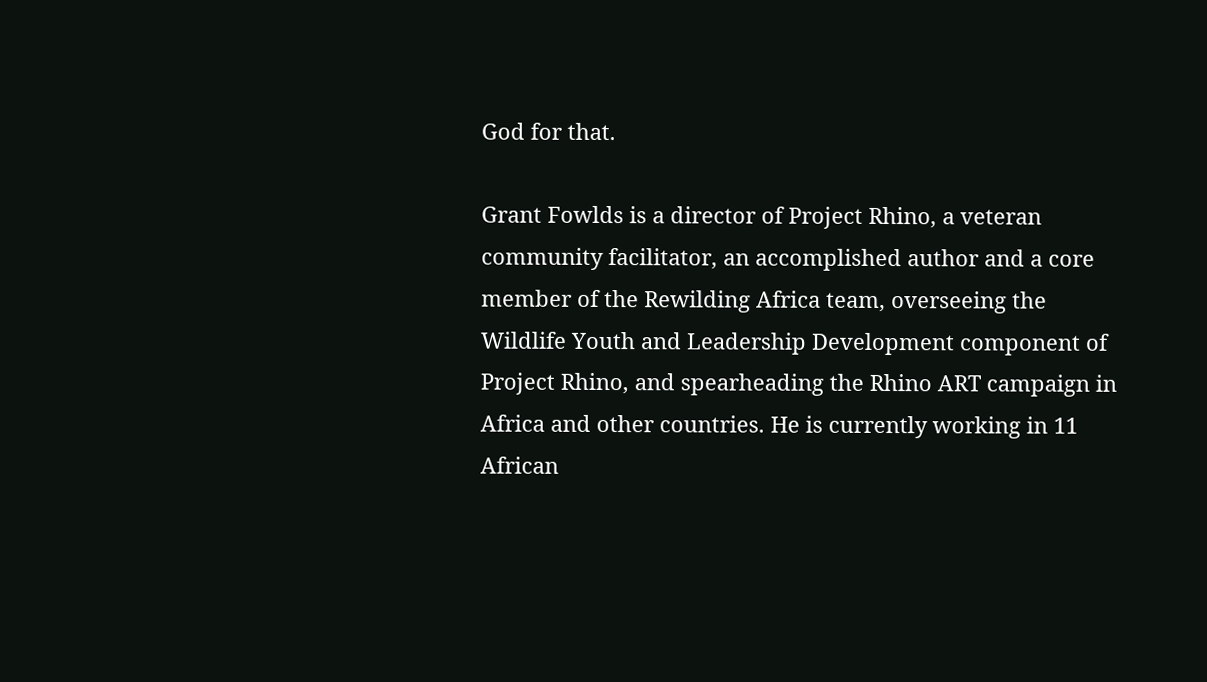God for that.

Grant Fowlds is a director of Project Rhino, a veteran community facilitator, an accomplished author and a core member of the Rewilding Africa team, overseeing the Wildlife Youth and Leadership Development component of Project Rhino, and spearheading the Rhino ART campaign in Africa and other countries. He is currently working in 11 African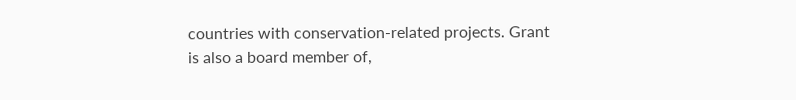countries with conservation-related projects. Grant is also a board member of,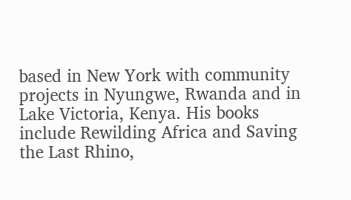based in New York with community projects in Nyungwe, Rwanda and in Lake Victoria, Kenya. His books include Rewilding Africa and Saving the Last Rhino,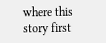where this story first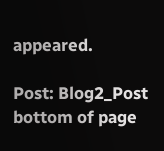appeared.

Post: Blog2_Post
bottom of page